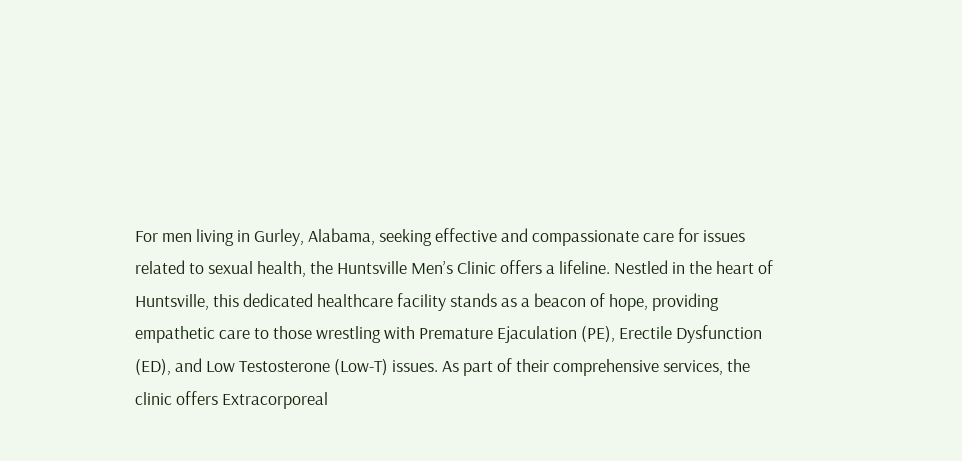For men living in Gurley, Alabama, seeking effective and compassionate care for issues related to sexual health, the Huntsville Men’s Clinic offers a lifeline. Nestled in the heart of Huntsville, this dedicated healthcare facility stands as a beacon of hope, providing empathetic care to those wrestling with Premature Ejaculation (PE), Erectile Dysfunction (ED), and Low Testosterone (Low-T) issues. As part of their comprehensive services, the clinic offers Extracorporeal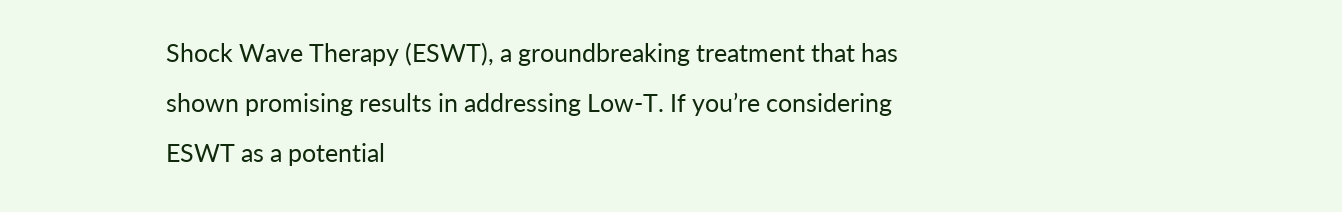Shock Wave Therapy (ESWT), a groundbreaking treatment that has shown promising results in addressing Low-T. If you’re considering ESWT as a potential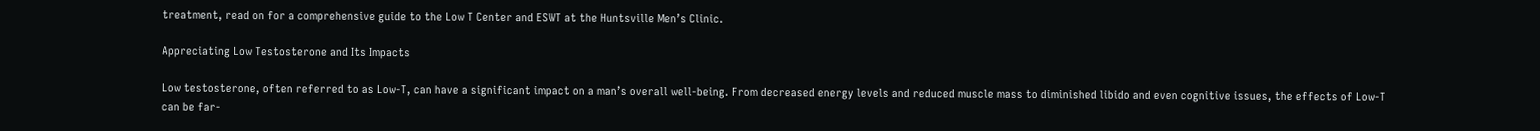treatment, read on for a comprehensive guide to the Low T Center and ESWT at the Huntsville Men’s Clinic.

Appreciating Low Testosterone and Its Impacts

Low testosterone, often referred to as Low-T, can have a significant impact on a man’s overall well-being. From decreased energy levels and reduced muscle mass to diminished libido and even cognitive issues, the effects of Low-T can be far-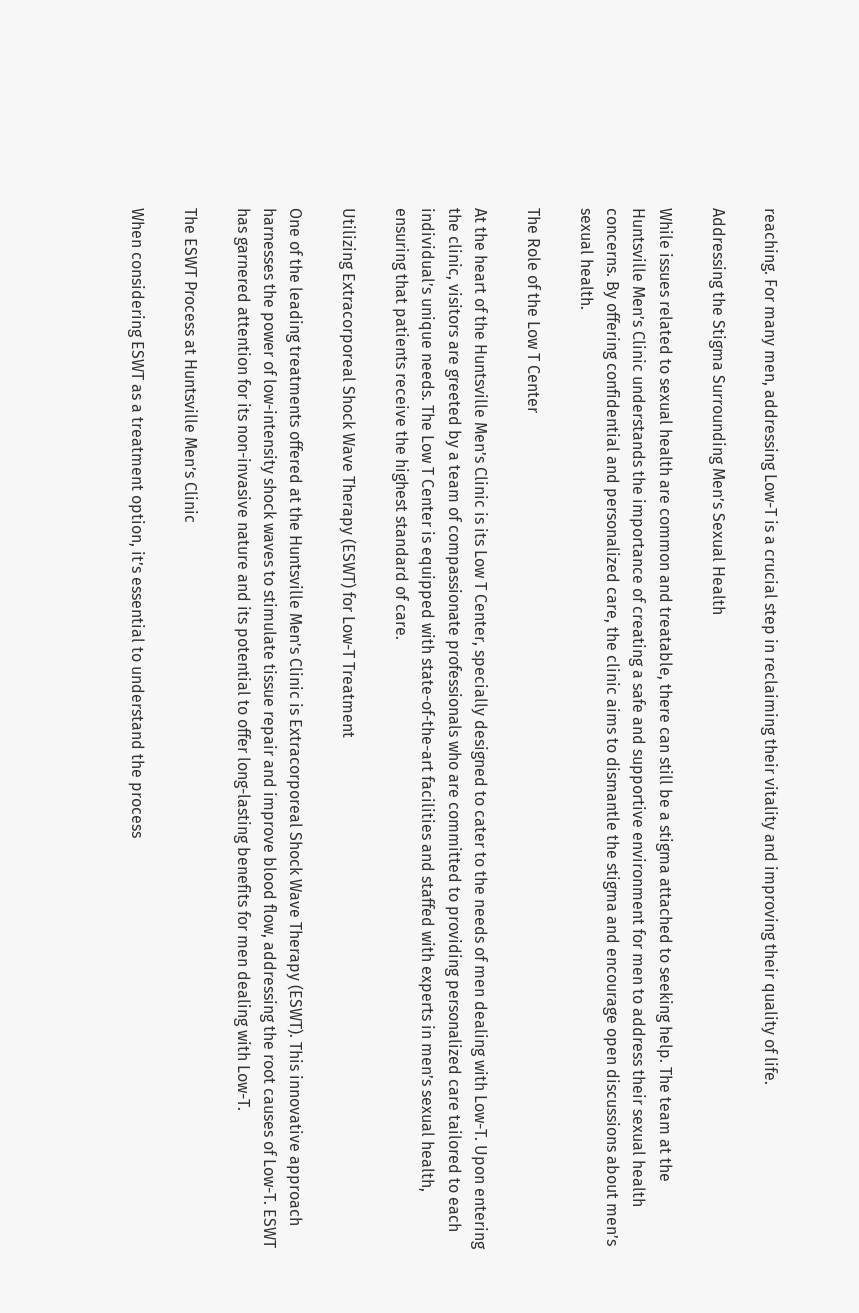reaching. For many men, addressing Low-T is a crucial step in reclaiming their vitality and improving their quality of life.

Addressing the Stigma Surrounding Men’s Sexual Health

While issues related to sexual health are common and treatable, there can still be a stigma attached to seeking help. The team at the Huntsville Men’s Clinic understands the importance of creating a safe and supportive environment for men to address their sexual health concerns. By offering confidential and personalized care, the clinic aims to dismantle the stigma and encourage open discussions about men’s sexual health.

The Role of the Low T Center

At the heart of the Huntsville Men’s Clinic is its Low T Center, specially designed to cater to the needs of men dealing with Low-T. Upon entering the clinic, visitors are greeted by a team of compassionate professionals who are committed to providing personalized care tailored to each individual’s unique needs. The Low T Center is equipped with state-of-the-art facilities and staffed with experts in men’s sexual health, ensuring that patients receive the highest standard of care.

Utilizing Extracorporeal Shock Wave Therapy (ESWT) for Low-T Treatment

One of the leading treatments offered at the Huntsville Men’s Clinic is Extracorporeal Shock Wave Therapy (ESWT). This innovative approach harnesses the power of low-intensity shock waves to stimulate tissue repair and improve blood flow, addressing the root causes of Low-T. ESWT has garnered attention for its non-invasive nature and its potential to offer long-lasting benefits for men dealing with Low-T.

The ESWT Process at Huntsville Men’s Clinic

When considering ESWT as a treatment option, it’s essential to understand the process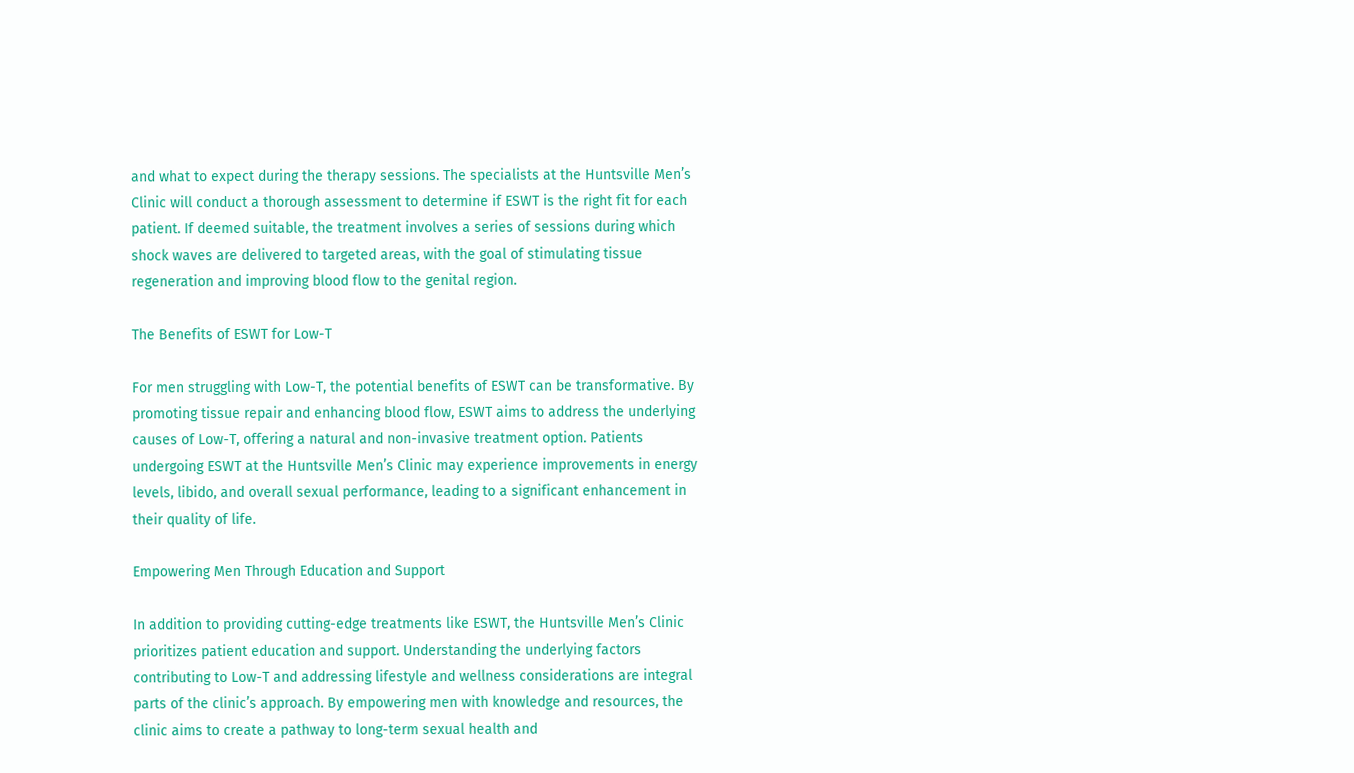and what to expect during the therapy sessions. The specialists at the Huntsville Men’s Clinic will conduct a thorough assessment to determine if ESWT is the right fit for each patient. If deemed suitable, the treatment involves a series of sessions during which shock waves are delivered to targeted areas, with the goal of stimulating tissue regeneration and improving blood flow to the genital region.

The Benefits of ESWT for Low-T

For men struggling with Low-T, the potential benefits of ESWT can be transformative. By promoting tissue repair and enhancing blood flow, ESWT aims to address the underlying causes of Low-T, offering a natural and non-invasive treatment option. Patients undergoing ESWT at the Huntsville Men’s Clinic may experience improvements in energy levels, libido, and overall sexual performance, leading to a significant enhancement in their quality of life.

Empowering Men Through Education and Support

In addition to providing cutting-edge treatments like ESWT, the Huntsville Men’s Clinic prioritizes patient education and support. Understanding the underlying factors contributing to Low-T and addressing lifestyle and wellness considerations are integral parts of the clinic’s approach. By empowering men with knowledge and resources, the clinic aims to create a pathway to long-term sexual health and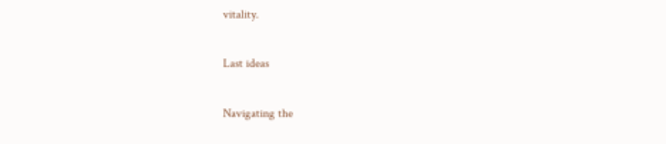vitality.

Last ideas

Navigating the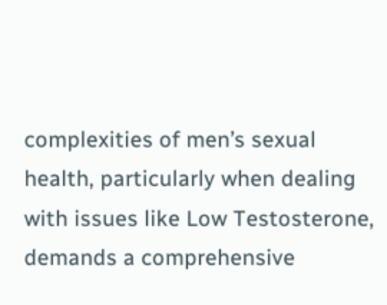complexities of men’s sexual health, particularly when dealing with issues like Low Testosterone, demands a comprehensive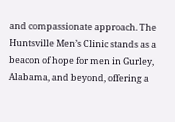and compassionate approach. The Huntsville Men’s Clinic stands as a beacon of hope for men in Gurley, Alabama, and beyond, offering a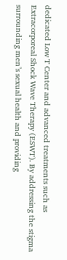dedicated Low T Center and advanced treatments such as Extracorporeal Shock Wave Therapy (ESWT). By addressing the stigma surrounding men’s sexual health and providing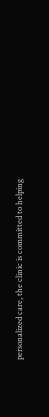personalized care, the clinic is committed to helping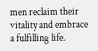men reclaim their vitality and embrace a fulfilling life.